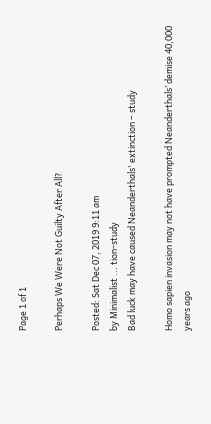Page 1 of 1

Perhaps We Were Not Guilty After All?

Posted: Sat Dec 07, 2019 9:11 am
by Minimalist ... tion-study
Bad luck may have caused Neanderthals' extinction – study

Homo sapien invasion may not have prompted Neanderthals’ demise 40,000 years ago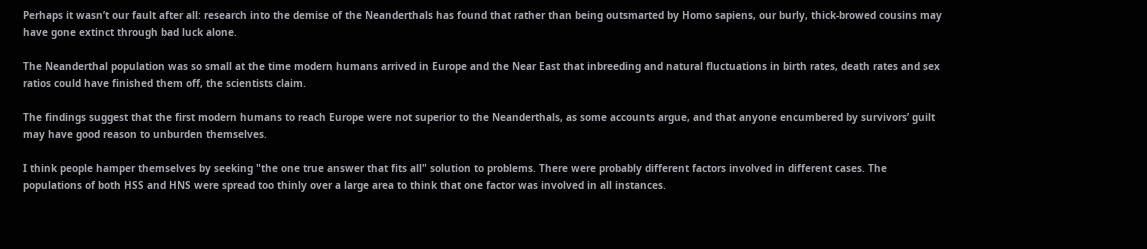Perhaps it wasn’t our fault after all: research into the demise of the Neanderthals has found that rather than being outsmarted by Homo sapiens, our burly, thick-browed cousins may have gone extinct through bad luck alone.

The Neanderthal population was so small at the time modern humans arrived in Europe and the Near East that inbreeding and natural fluctuations in birth rates, death rates and sex ratios could have finished them off, the scientists claim.

The findings suggest that the first modern humans to reach Europe were not superior to the Neanderthals, as some accounts argue, and that anyone encumbered by survivors’ guilt may have good reason to unburden themselves.

I think people hamper themselves by seeking "the one true answer that fits all" solution to problems. There were probably different factors involved in different cases. The populations of both HSS and HNS were spread too thinly over a large area to think that one factor was involved in all instances.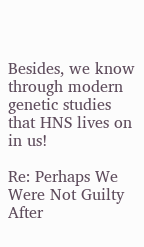Besides, we know through modern genetic studies that HNS lives on in us!

Re: Perhaps We Were Not Guilty After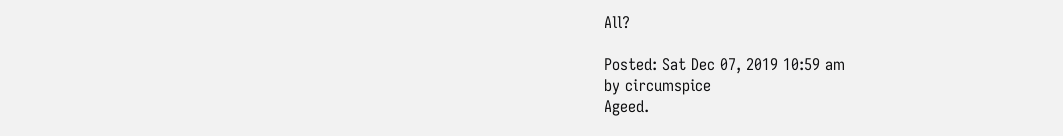All?

Posted: Sat Dec 07, 2019 10:59 am
by circumspice
Ageed.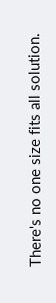There's no one size fits all solution.